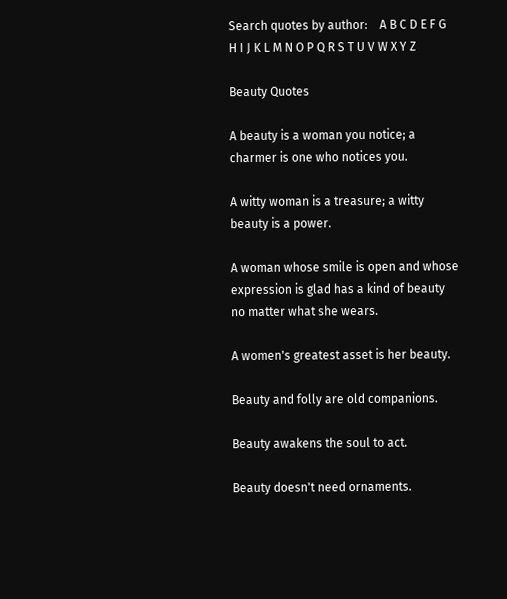Search quotes by author:    A B C D E F G H I J K L M N O P Q R S T U V W X Y Z

Beauty Quotes

A beauty is a woman you notice; a charmer is one who notices you.

A witty woman is a treasure; a witty beauty is a power.

A woman whose smile is open and whose expression is glad has a kind of beauty no matter what she wears.

A women's greatest asset is her beauty.

Beauty and folly are old companions.

Beauty awakens the soul to act.

Beauty doesn't need ornaments.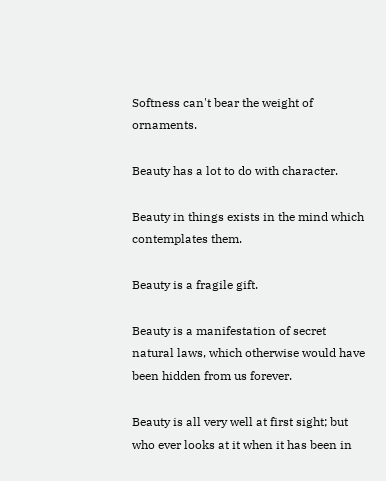Softness can't bear the weight of ornaments.

Beauty has a lot to do with character.

Beauty in things exists in the mind which contemplates them.

Beauty is a fragile gift.

Beauty is a manifestation of secret natural laws, which otherwise would have been hidden from us forever.

Beauty is all very well at first sight; but who ever looks at it when it has been in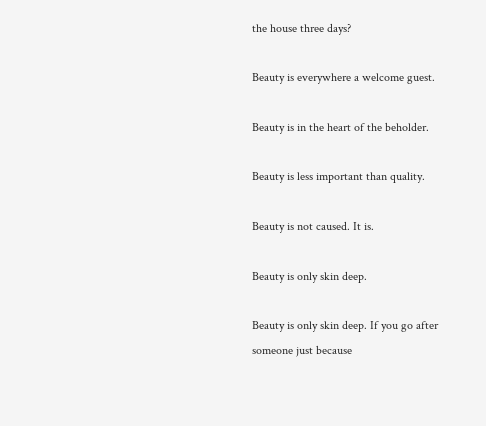the house three days?

Beauty is everywhere a welcome guest.

Beauty is in the heart of the beholder.

Beauty is less important than quality.

Beauty is not caused. It is.

Beauty is only skin deep.

Beauty is only skin deep. If you go after someone just because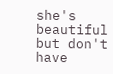she's beautiful but don't have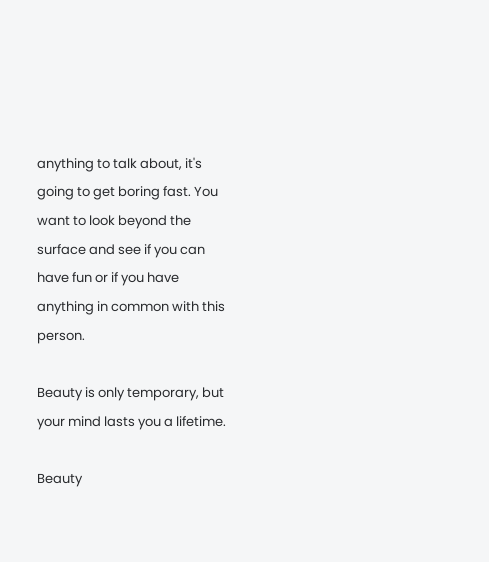anything to talk about, it's going to get boring fast. You want to look beyond the surface and see if you can have fun or if you have anything in common with this person.

Beauty is only temporary, but your mind lasts you a lifetime.

Beauty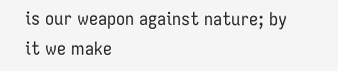is our weapon against nature; by it we make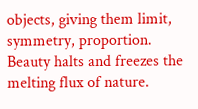objects, giving them limit, symmetry, proportion. Beauty halts and freezes the melting flux of nature.